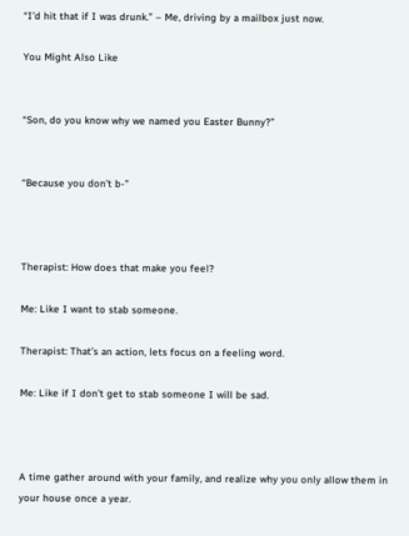“I’d hit that if I was drunk.” – Me, driving by a mailbox just now.

You Might Also Like


“Son, do you know why we named you Easter Bunny?”


“Because you don’t b-”



Therapist: How does that make you feel?

Me: Like I want to stab someone.

Therapist: That’s an action, lets focus on a feeling word.

Me: Like if I don’t get to stab someone I will be sad.



A time gather around with your family, and realize why you only allow them in your house once a year.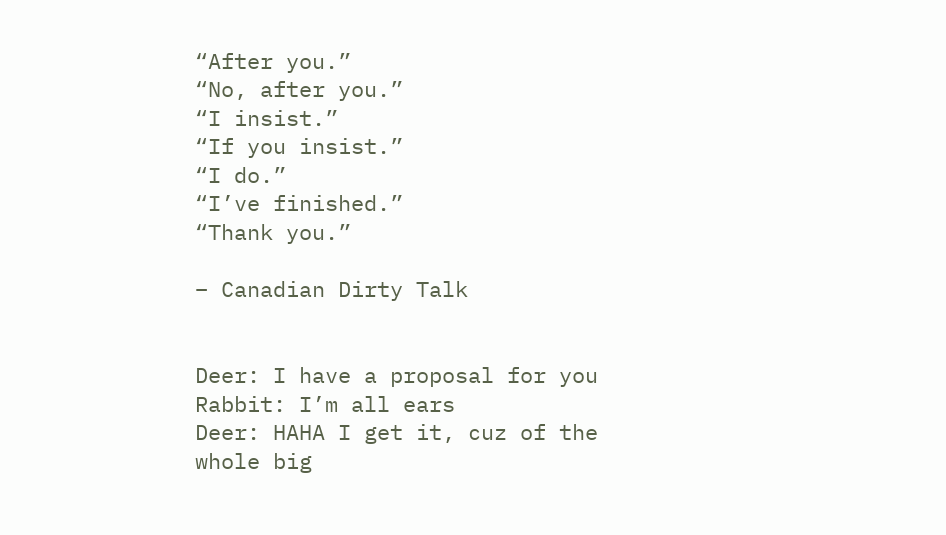“After you.”
“No, after you.”
“I insist.”
“If you insist.”
“I do.”
“I’ve finished.”
“Thank you.”

– Canadian Dirty Talk


Deer: I have a proposal for you
Rabbit: I’m all ears
Deer: HAHA I get it, cuz of the whole big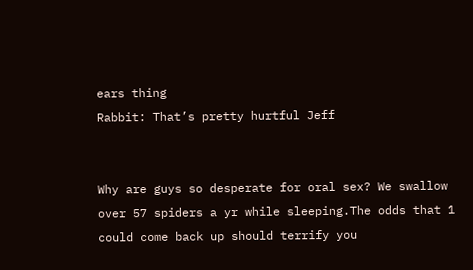ears thing
Rabbit: That’s pretty hurtful Jeff


Why are guys so desperate for oral sex? We swallow over 57 spiders a yr while sleeping.The odds that 1 could come back up should terrify you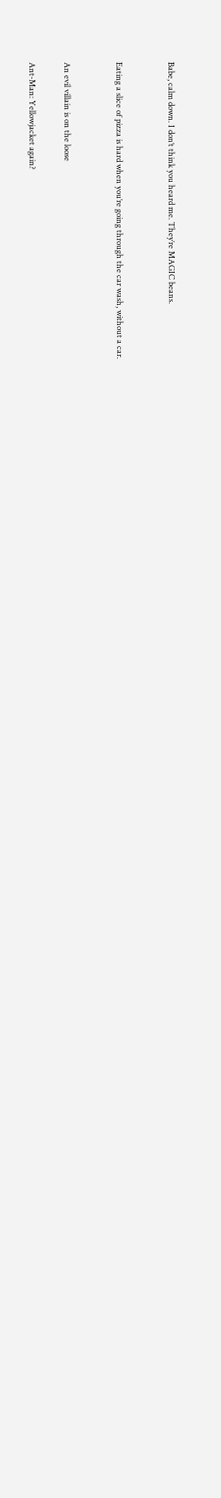Babe, calm down. I don’t think you heard me. They’re MAGIC beans.


Eating a slice of pizza is hard when you’re going through the car wash, without a car.


An evil villain is on the loose

Ant-Man: Yellowjacket again?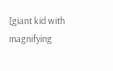[giant kid with magnifying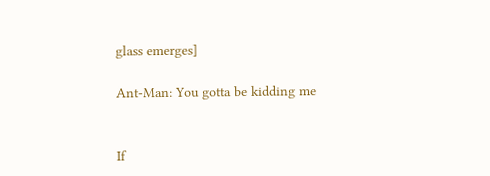glass emerges]

Ant-Man: You gotta be kidding me


If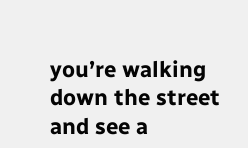you’re walking down the street and see a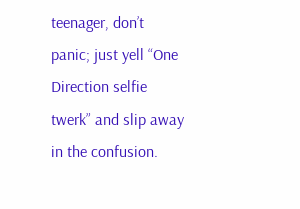teenager, don’t panic; just yell “One Direction selfie twerk” and slip away in the confusion.